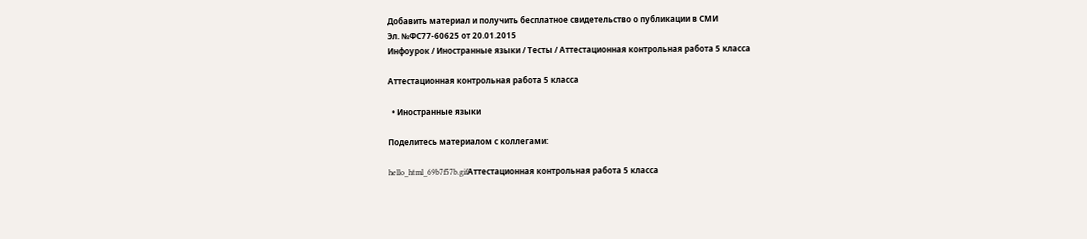Добавить материал и получить бесплатное свидетельство о публикации в СМИ
Эл. №ФС77-60625 от 20.01.2015
Инфоурок / Иностранные языки / Тесты / Аттестационная контрольная работа 5 класса

Аттестационная контрольная работа 5 класса

  • Иностранные языки

Поделитесь материалом с коллегами:

hello_html_69b7f57b.gifАттестационная контрольная работа 5 класса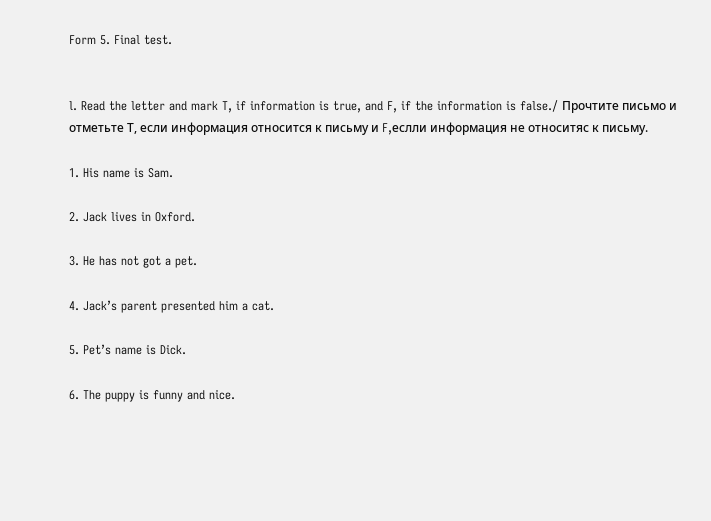Form 5. Final test.


l. Read the letter and mark T, if information is true, and F, if the information is false./ Прочтите письмо и отметьте Т, если информация относится к письму и F,еслли информация не относитяс к письму.

1. His name is Sam.

2. Jack lives in Oxford.

3. He has not got a pet.

4. Jack’s parent presented him a cat.

5. Pet’s name is Dick.

6. The puppy is funny and nice.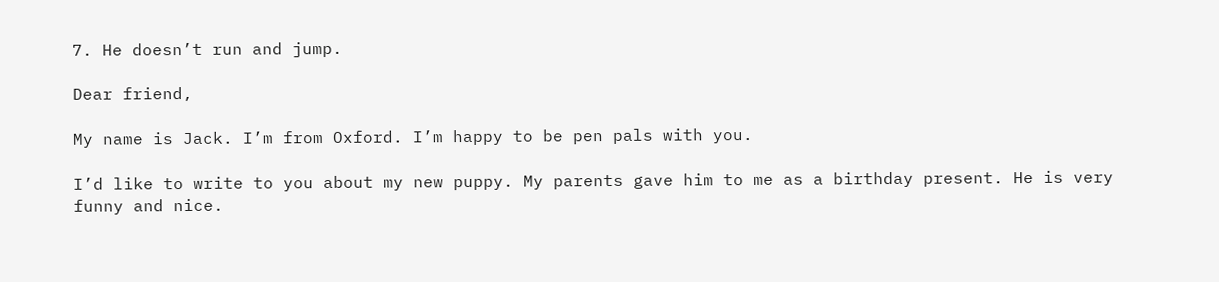7. He doesn’t run and jump.

Dear friend,

My name is Jack. I’m from Oxford. I’m happy to be pen pals with you.

I’d like to write to you about my new puppy. My parents gave him to me as a birthday present. He is very funny and nice.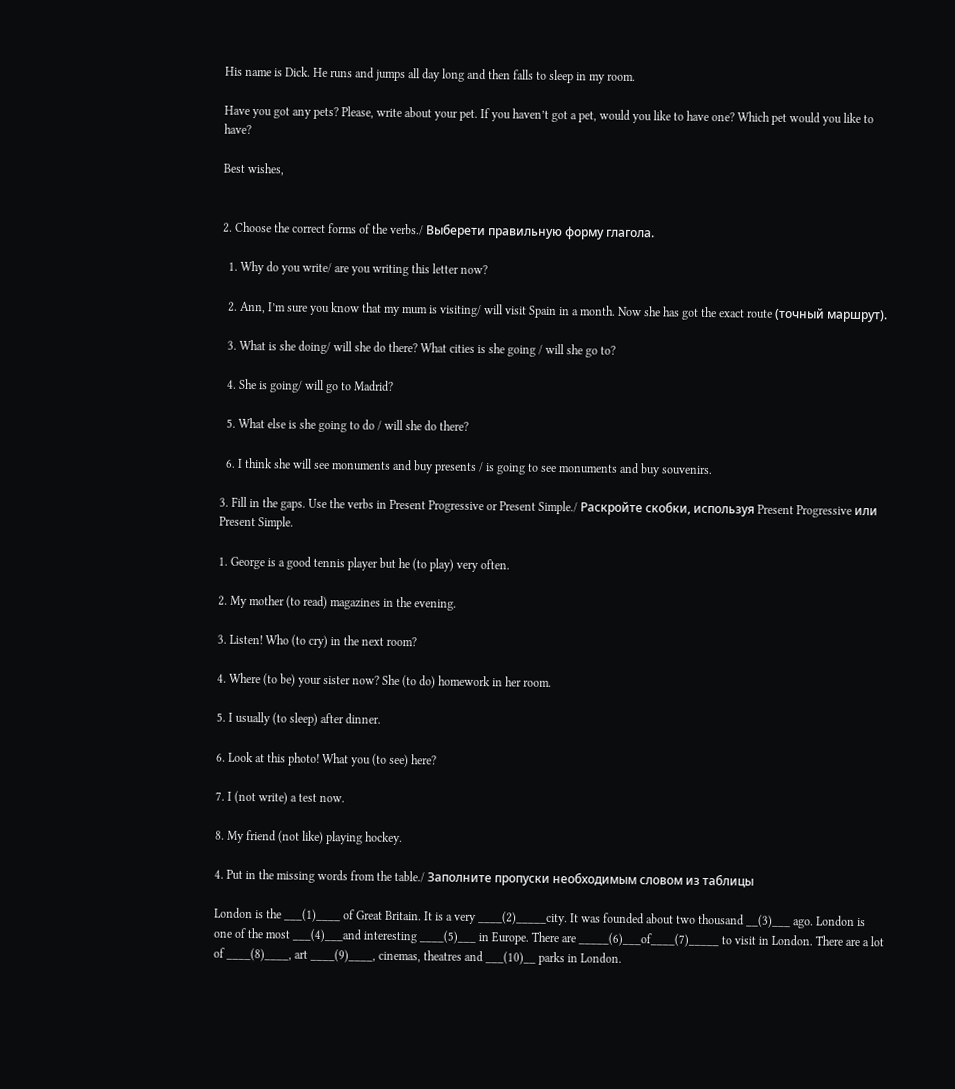His name is Dick. He runs and jumps all day long and then falls to sleep in my room.

Have you got any pets? Please, write about your pet. If you haven’t got a pet, would you like to have one? Which pet would you like to have?

Best wishes,


2. Choose the correct forms of the verbs./ Выберети правильную форму глагола.

  1. Why do you write/ are you writing this letter now?

  2. Ann, I’m sure you know that my mum is visiting/ will visit Spain in a month. Now she has got the exact route (точный маршрут).

  3. What is she doing/ will she do there? What cities is she going / will she go to?

  4. She is going/ will go to Madrid?

  5. What else is she going to do / will she do there?

  6. I think she will see monuments and buy presents / is going to see monuments and buy souvenirs.

3. Fill in the gaps. Use the verbs in Present Progressive or Present Simple./ Раскройте скобки, используя Present Progressive или Present Simple.

1. George is a good tennis player but he (to play) very often.

2. My mother (to read) magazines in the evening.

3. Listen! Who (to cry) in the next room?

4. Where (to be) your sister now? She (to do) homework in her room.

5. I usually (to sleep) after dinner.

6. Look at this photo! What you (to see) here?

7. I (not write) a test now.

8. My friend (not like) playing hockey.

4. Put in the missing words from the table./ Заполните пропуски необходимым словом из таблицы

London is the ___(1)____ of Great Britain. It is a very ____(2)_____city. It was founded about two thousand __(3)___ ago. London is one of the most ___(4)___and interesting ____(5)___ in Europe. There are _____(6)___of____(7)_____ to visit in London. There are a lot of ____(8)____, art ____(9)____, cinemas, theatres and ___(10)__ parks in London.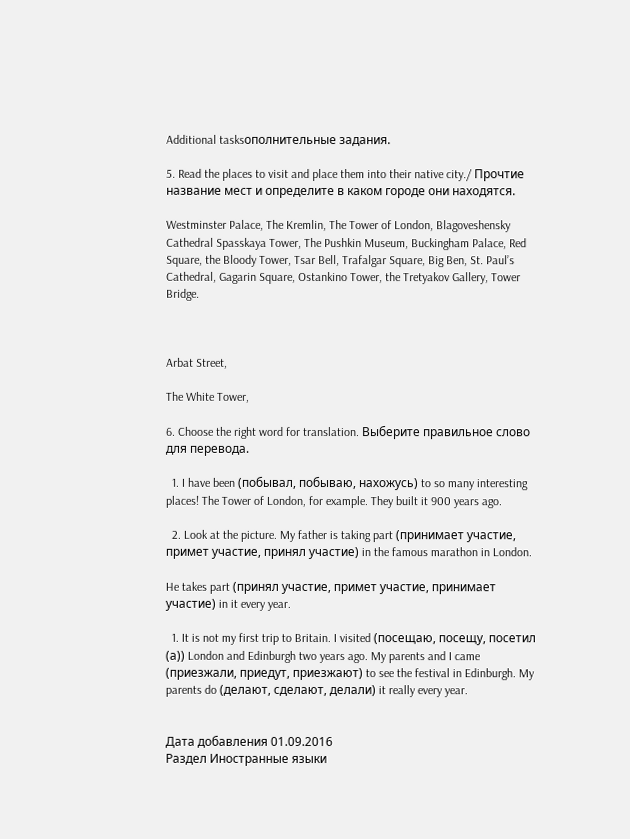Additional tasksополнительные задания.

5. Read the places to visit and place them into their native city./ Прочтие название мест и определите в каком городе они находятся.

Westminster Palace, The Kremlin, The Tower of London, Blagoveshensky Cathedral Spasskaya Tower, The Pushkin Museum, Buckingham Palace, Red Square, the Bloody Tower, Tsar Bell, Trafalgar Square, Big Ben, St. Paul’s Cathedral, Gagarin Square, Ostankino Tower, the Tretyakov Gallery, Tower Bridge.



Arbat Street,

The White Tower,

6. Choose the right word for translation. Выберите правильное слово для перевода.

  1. I have been (побывал, побываю, нахожусь) to so many interesting places! The Tower of London, for example. They built it 900 years ago.

  2. Look at the picture. My father is taking part (принимает участие, примет участие, принял участие) in the famous marathon in London.

He takes part (принял участие, примет участие, принимает участие) in it every year.

  1. It is not my first trip to Britain. I visited (посещаю, посещу, посетил (а)) London and Edinburgh two years ago. My parents and I came (приезжали, приедут, приезжают) to see the festival in Edinburgh. My parents do (делают, сделают, делали) it really every year.


Дата добавления 01.09.2016
Раздел Иностранные языки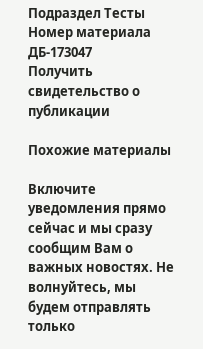Подраздел Тесты
Номер материала ДБ-173047
Получить свидетельство о публикации

Похожие материалы

Включите уведомления прямо сейчас и мы сразу сообщим Вам о важных новостях. Не волнуйтесь, мы будем отправлять только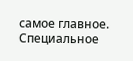самое главное.
Специальное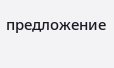предложение